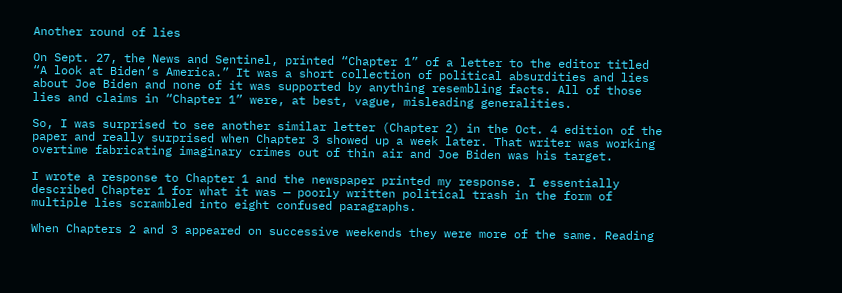Another round of lies

On Sept. 27, the News and Sentinel, printed “Chapter 1” of a letter to the editor titled “A look at Biden’s America.” It was a short collection of political absurdities and lies about Joe Biden and none of it was supported by anything resembling facts. All of those lies and claims in “Chapter 1” were, at best, vague, misleading generalities.

So, I was surprised to see another similar letter (Chapter 2) in the Oct. 4 edition of the paper and really surprised when Chapter 3 showed up a week later. That writer was working overtime fabricating imaginary crimes out of thin air and Joe Biden was his target.

I wrote a response to Chapter 1 and the newspaper printed my response. I essentially described Chapter 1 for what it was — poorly written political trash in the form of multiple lies scrambled into eight confused paragraphs.

When Chapters 2 and 3 appeared on successive weekends they were more of the same. Reading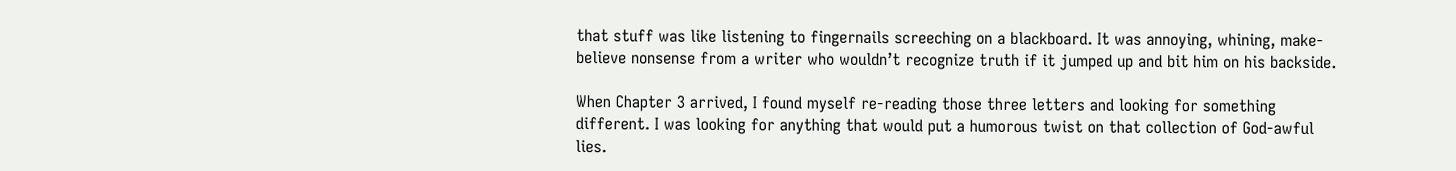that stuff was like listening to fingernails screeching on a blackboard. It was annoying, whining, make-believe nonsense from a writer who wouldn’t recognize truth if it jumped up and bit him on his backside.

When Chapter 3 arrived, I found myself re-reading those three letters and looking for something different. I was looking for anything that would put a humorous twist on that collection of God-awful lies.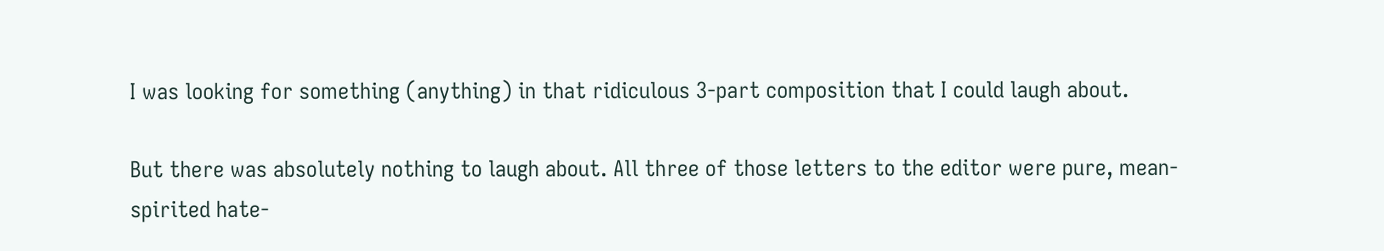I was looking for something (anything) in that ridiculous 3-part composition that I could laugh about.

But there was absolutely nothing to laugh about. All three of those letters to the editor were pure, mean-spirited hate-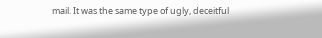mail. It was the same type of ugly, deceitful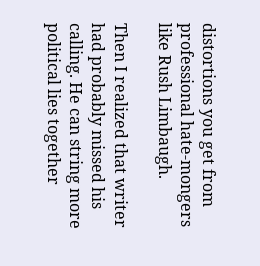distortions you get from professional hate-mongers like Rush Limbaugh.

Then I realized that writer had probably missed his calling. He can string more political lies together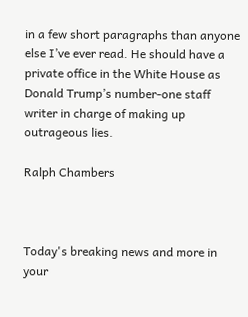in a few short paragraphs than anyone else I’ve ever read. He should have a private office in the White House as Donald Trump’s number-one staff writer in charge of making up outrageous lies.

Ralph Chambers



Today's breaking news and more in your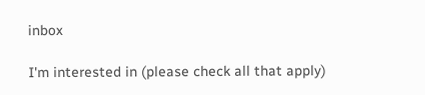inbox

I'm interested in (please check all that apply)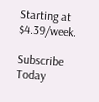Starting at $4.39/week.

Subscribe Today